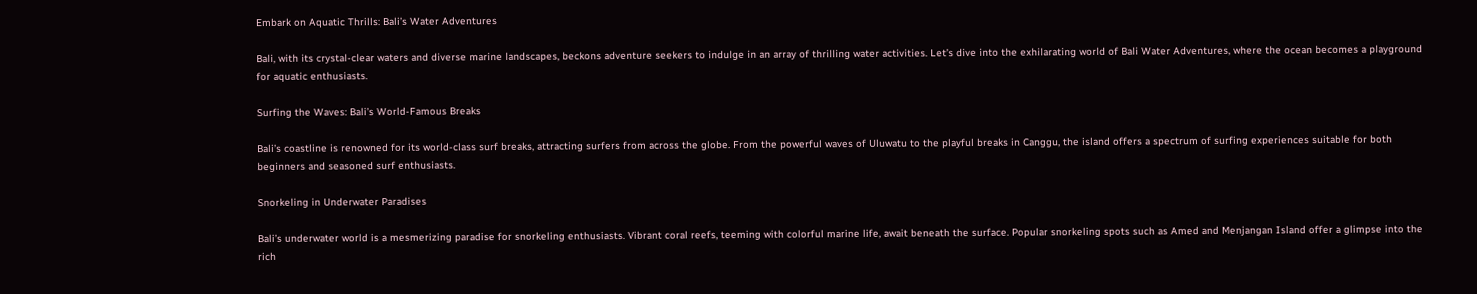Embark on Aquatic Thrills: Bali’s Water Adventures

Bali, with its crystal-clear waters and diverse marine landscapes, beckons adventure seekers to indulge in an array of thrilling water activities. Let’s dive into the exhilarating world of Bali Water Adventures, where the ocean becomes a playground for aquatic enthusiasts.

Surfing the Waves: Bali’s World-Famous Breaks

Bali’s coastline is renowned for its world-class surf breaks, attracting surfers from across the globe. From the powerful waves of Uluwatu to the playful breaks in Canggu, the island offers a spectrum of surfing experiences suitable for both beginners and seasoned surf enthusiasts.

Snorkeling in Underwater Paradises

Bali’s underwater world is a mesmerizing paradise for snorkeling enthusiasts. Vibrant coral reefs, teeming with colorful marine life, await beneath the surface. Popular snorkeling spots such as Amed and Menjangan Island offer a glimpse into the rich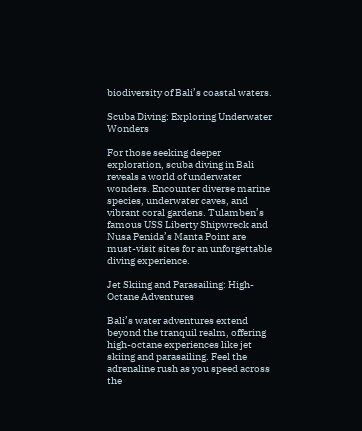biodiversity of Bali’s coastal waters.

Scuba Diving: Exploring Underwater Wonders

For those seeking deeper exploration, scuba diving in Bali reveals a world of underwater wonders. Encounter diverse marine species, underwater caves, and vibrant coral gardens. Tulamben’s famous USS Liberty Shipwreck and Nusa Penida’s Manta Point are must-visit sites for an unforgettable diving experience.

Jet Skiing and Parasailing: High-Octane Adventures

Bali’s water adventures extend beyond the tranquil realm, offering high-octane experiences like jet skiing and parasailing. Feel the adrenaline rush as you speed across the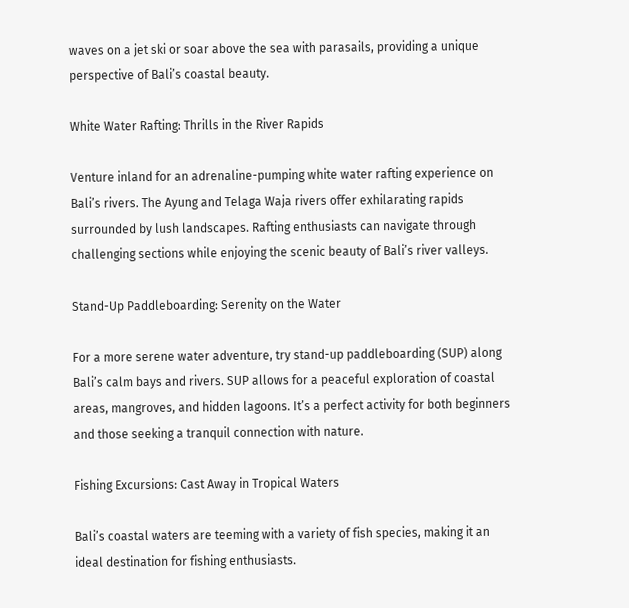waves on a jet ski or soar above the sea with parasails, providing a unique perspective of Bali’s coastal beauty.

White Water Rafting: Thrills in the River Rapids

Venture inland for an adrenaline-pumping white water rafting experience on Bali’s rivers. The Ayung and Telaga Waja rivers offer exhilarating rapids surrounded by lush landscapes. Rafting enthusiasts can navigate through challenging sections while enjoying the scenic beauty of Bali’s river valleys.

Stand-Up Paddleboarding: Serenity on the Water

For a more serene water adventure, try stand-up paddleboarding (SUP) along Bali’s calm bays and rivers. SUP allows for a peaceful exploration of coastal areas, mangroves, and hidden lagoons. It’s a perfect activity for both beginners and those seeking a tranquil connection with nature.

Fishing Excursions: Cast Away in Tropical Waters

Bali’s coastal waters are teeming with a variety of fish species, making it an ideal destination for fishing enthusiasts.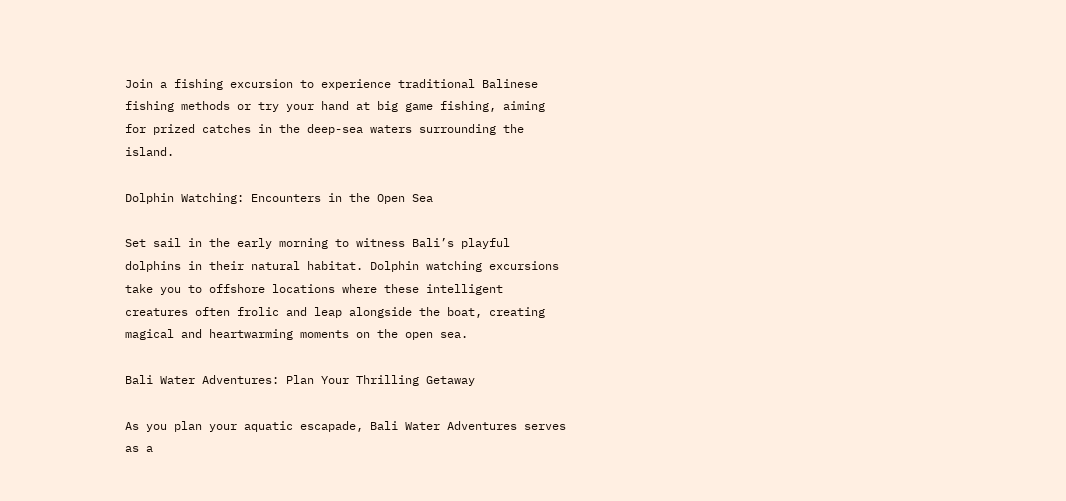Join a fishing excursion to experience traditional Balinese fishing methods or try your hand at big game fishing, aiming for prized catches in the deep-sea waters surrounding the island.

Dolphin Watching: Encounters in the Open Sea

Set sail in the early morning to witness Bali’s playful dolphins in their natural habitat. Dolphin watching excursions take you to offshore locations where these intelligent creatures often frolic and leap alongside the boat, creating magical and heartwarming moments on the open sea.

Bali Water Adventures: Plan Your Thrilling Getaway

As you plan your aquatic escapade, Bali Water Adventures serves as a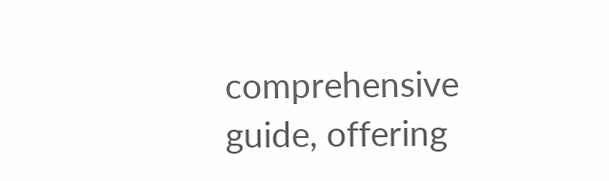comprehensive guide, offering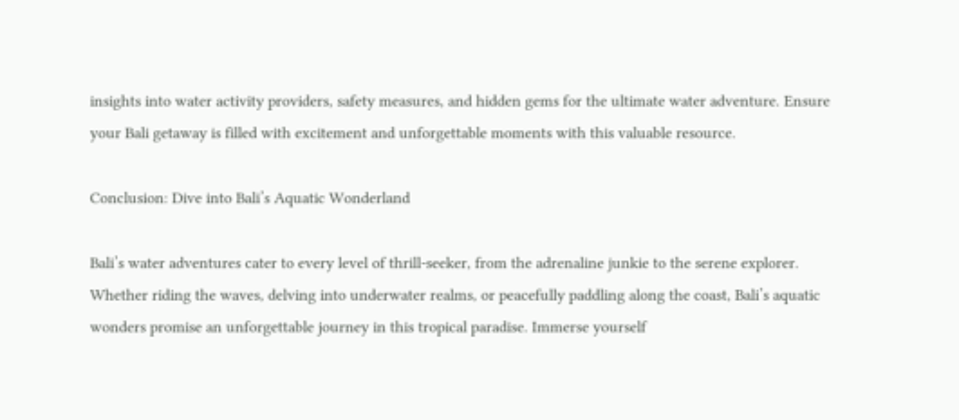insights into water activity providers, safety measures, and hidden gems for the ultimate water adventure. Ensure your Bali getaway is filled with excitement and unforgettable moments with this valuable resource.

Conclusion: Dive into Bali’s Aquatic Wonderland

Bali’s water adventures cater to every level of thrill-seeker, from the adrenaline junkie to the serene explorer. Whether riding the waves, delving into underwater realms, or peacefully paddling along the coast, Bali’s aquatic wonders promise an unforgettable journey in this tropical paradise. Immerse yourself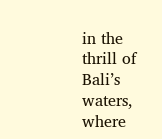in the thrill of Bali’s waters, where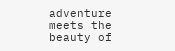adventure meets the beauty of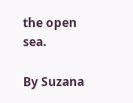the open sea.

By Suzana